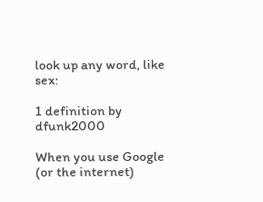look up any word, like sex:

1 definition by dfunk2000

When you use Google (or the internet)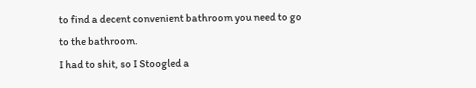to find a decent convenient bathroom you need to go to the bathroom.
I had to shit, so I Stoogled a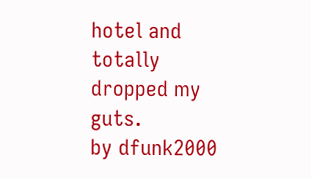hotel and totally dropped my guts.
by dfunk2000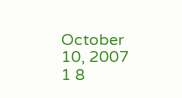October 10, 2007
1 8